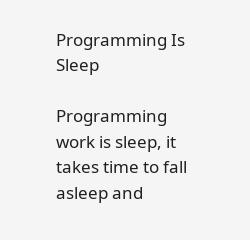Programming Is Sleep

Programming work is sleep, it takes time to fall asleep and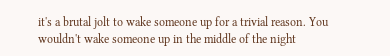it's a brutal jolt to wake someone up for a trivial reason. You wouldn't wake someone up in the middle of the night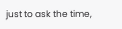just to ask the time,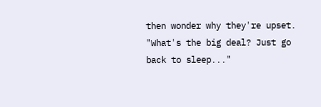then wonder why they're upset. "What's the big deal? Just go back to sleep..."